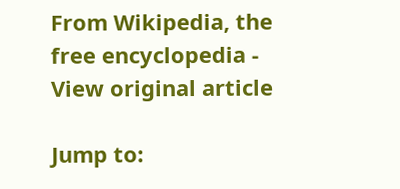From Wikipedia, the free encyclopedia - View original article

Jump to: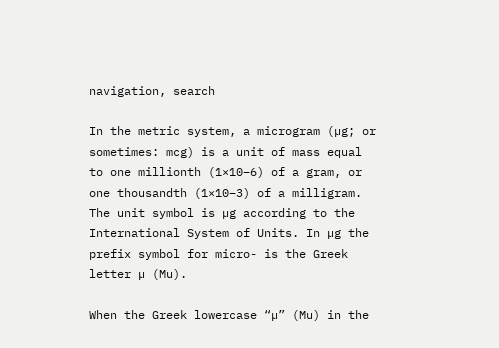navigation, search

In the metric system, a microgram (µg; or sometimes: mcg) is a unit of mass equal to one millionth (1×10−6) of a gram, or one thousandth (1×10−3) of a milligram. The unit symbol is µg according to the International System of Units. In µg the prefix symbol for micro- is the Greek letter µ (Mu).

When the Greek lowercase “µ” (Mu) in the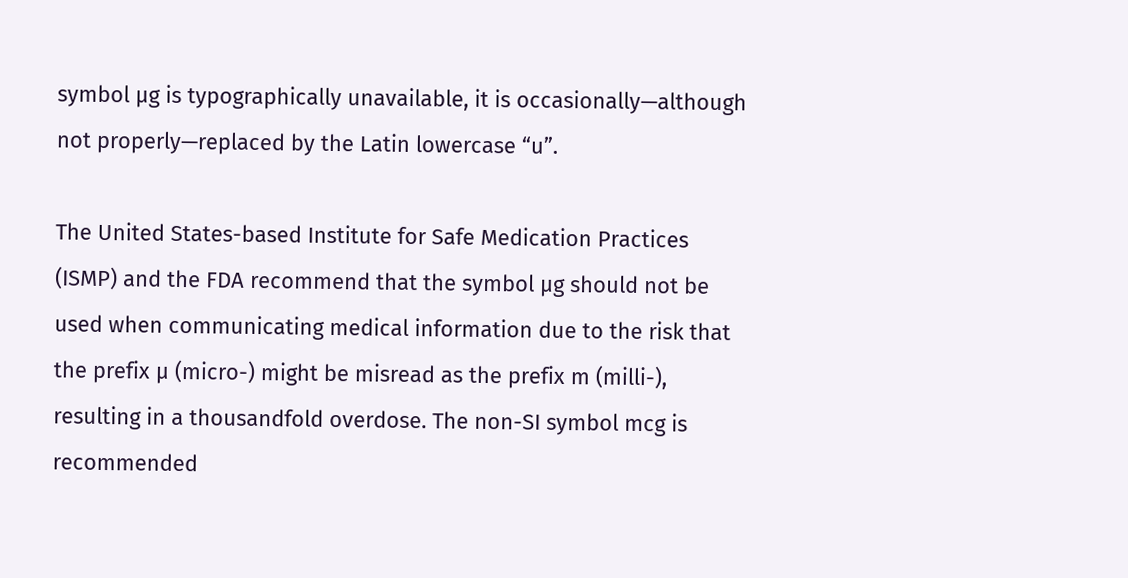symbol µg is typographically unavailable, it is occasionally—although not properly—replaced by the Latin lowercase “u”.

The United States-based Institute for Safe Medication Practices (ISMP) and the FDA recommend that the symbol µg should not be used when communicating medical information due to the risk that the prefix µ (micro-) might be misread as the prefix m (milli-), resulting in a thousandfold overdose. The non-SI symbol mcg is recommended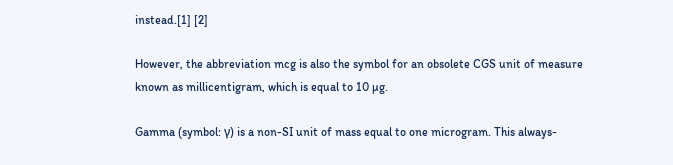instead.[1] [2]

However, the abbreviation mcg is also the symbol for an obsolete CGS unit of measure known as millicentigram, which is equal to 10 µg.

Gamma (symbol: γ) is a non-SI unit of mass equal to one microgram. This always-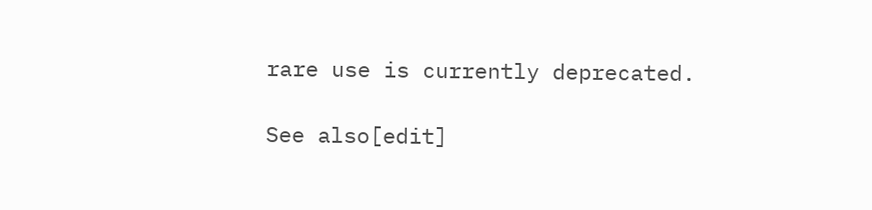rare use is currently deprecated.

See also[edit]